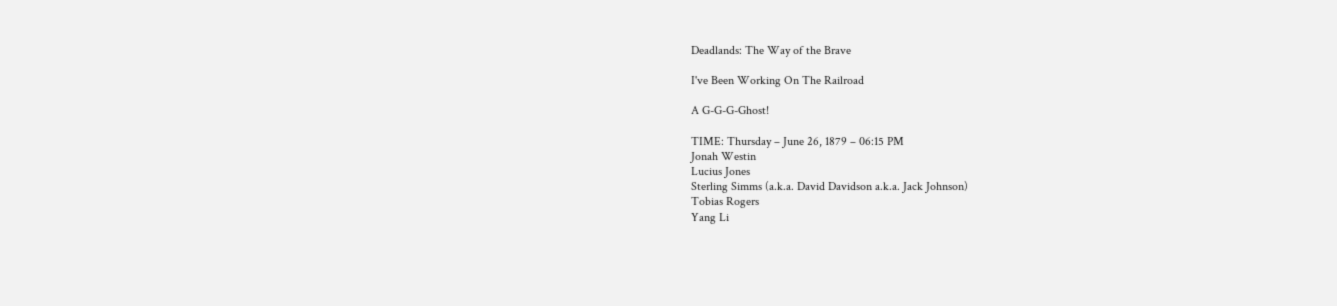Deadlands: The Way of the Brave

I've Been Working On The Railroad

A G-G-G-Ghost!

TIME: Thursday – June 26, 1879 – 06:15 PM
Jonah Westin
Lucius Jones
Sterling Simms (a.k.a. David Davidson a.k.a. Jack Johnson)
Tobias Rogers
Yang Li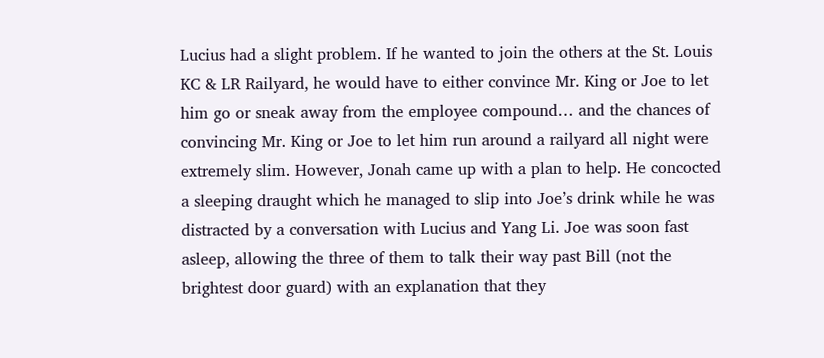Lucius had a slight problem. If he wanted to join the others at the St. Louis KC & LR Railyard, he would have to either convince Mr. King or Joe to let him go or sneak away from the employee compound… and the chances of convincing Mr. King or Joe to let him run around a railyard all night were extremely slim. However, Jonah came up with a plan to help. He concocted a sleeping draught which he managed to slip into Joe’s drink while he was distracted by a conversation with Lucius and Yang Li. Joe was soon fast asleep, allowing the three of them to talk their way past Bill (not the brightest door guard) with an explanation that they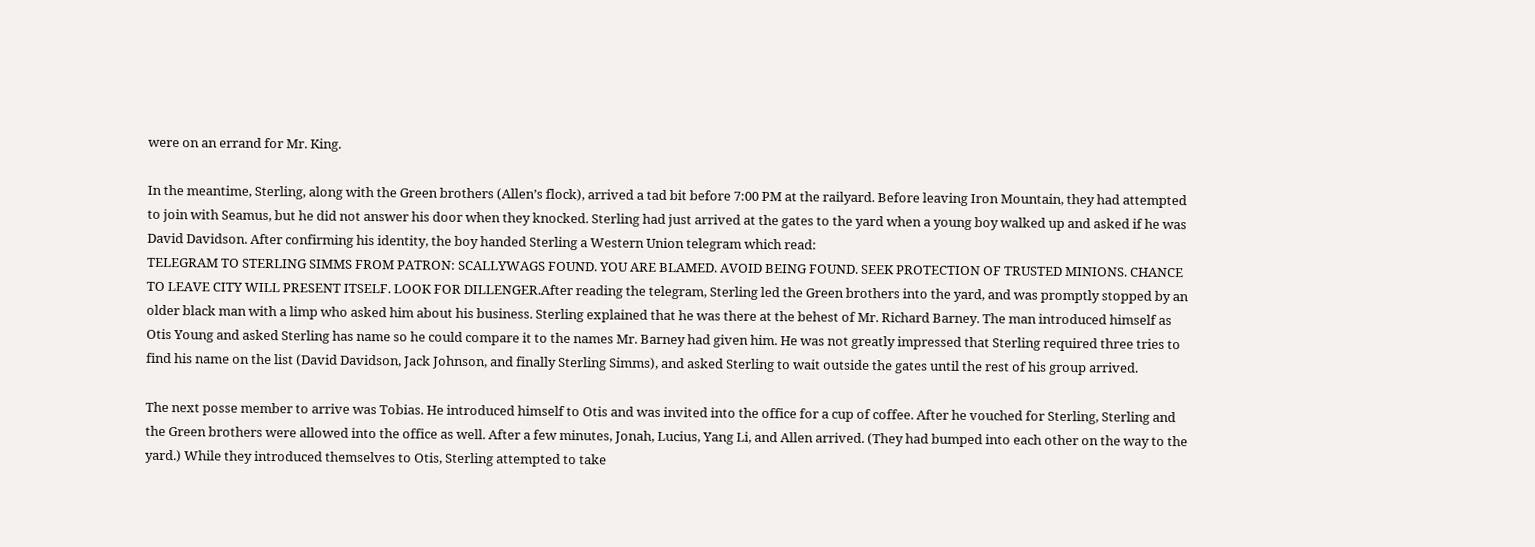were on an errand for Mr. King.

In the meantime, Sterling, along with the Green brothers (Allen’s flock), arrived a tad bit before 7:00 PM at the railyard. Before leaving Iron Mountain, they had attempted to join with Seamus, but he did not answer his door when they knocked. Sterling had just arrived at the gates to the yard when a young boy walked up and asked if he was David Davidson. After confirming his identity, the boy handed Sterling a Western Union telegram which read:
TELEGRAM TO STERLING SIMMS FROM PATRON: SCALLYWAGS FOUND. YOU ARE BLAMED. AVOID BEING FOUND. SEEK PROTECTION OF TRUSTED MINIONS. CHANCE TO LEAVE CITY WILL PRESENT ITSELF. LOOK FOR DILLENGER.After reading the telegram, Sterling led the Green brothers into the yard, and was promptly stopped by an older black man with a limp who asked him about his business. Sterling explained that he was there at the behest of Mr. Richard Barney. The man introduced himself as Otis Young and asked Sterling has name so he could compare it to the names Mr. Barney had given him. He was not greatly impressed that Sterling required three tries to find his name on the list (David Davidson, Jack Johnson, and finally Sterling Simms), and asked Sterling to wait outside the gates until the rest of his group arrived.

The next posse member to arrive was Tobias. He introduced himself to Otis and was invited into the office for a cup of coffee. After he vouched for Sterling, Sterling and the Green brothers were allowed into the office as well. After a few minutes, Jonah, Lucius, Yang Li, and Allen arrived. (They had bumped into each other on the way to the yard.) While they introduced themselves to Otis, Sterling attempted to take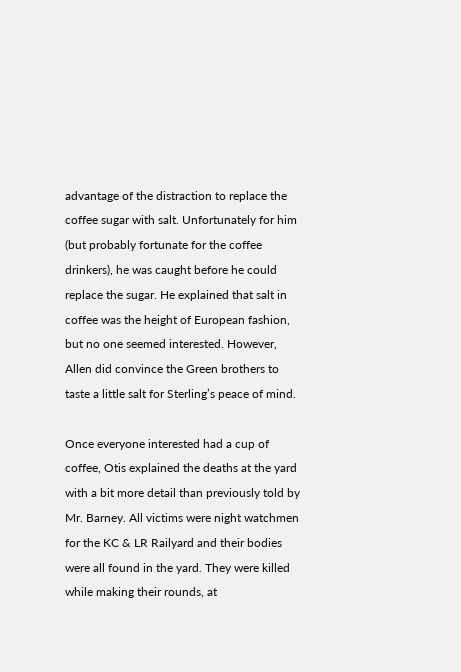advantage of the distraction to replace the coffee sugar with salt. Unfortunately for him (but probably fortunate for the coffee drinkers), he was caught before he could replace the sugar. He explained that salt in coffee was the height of European fashion, but no one seemed interested. However, Allen did convince the Green brothers to taste a little salt for Sterling’s peace of mind.

Once everyone interested had a cup of coffee, Otis explained the deaths at the yard with a bit more detail than previously told by Mr. Barney. All victims were night watchmen for the KC & LR Railyard and their bodies were all found in the yard. They were killed while making their rounds, at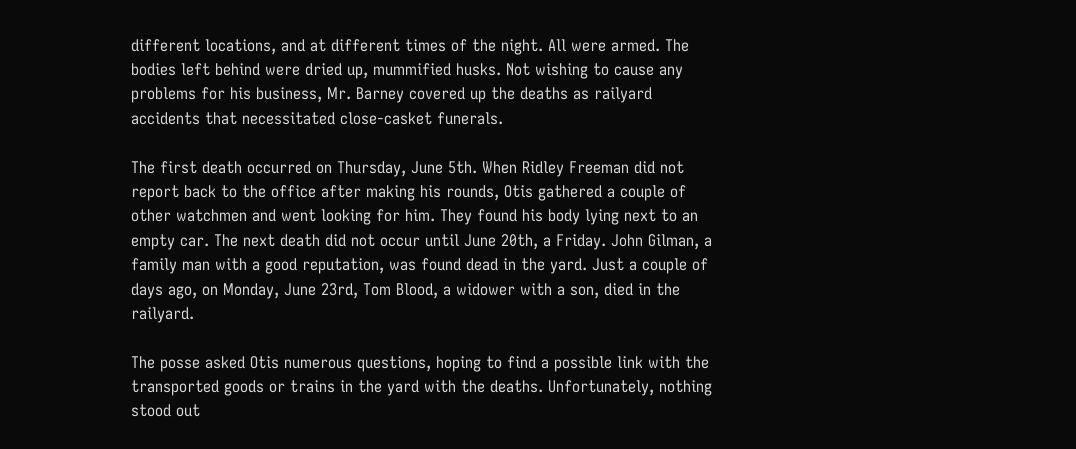different locations, and at different times of the night. All were armed. The bodies left behind were dried up, mummified husks. Not wishing to cause any problems for his business, Mr. Barney covered up the deaths as railyard accidents that necessitated close-casket funerals.

The first death occurred on Thursday, June 5th. When Ridley Freeman did not report back to the office after making his rounds, Otis gathered a couple of other watchmen and went looking for him. They found his body lying next to an empty car. The next death did not occur until June 20th, a Friday. John Gilman, a family man with a good reputation, was found dead in the yard. Just a couple of days ago, on Monday, June 23rd, Tom Blood, a widower with a son, died in the railyard.

The posse asked Otis numerous questions, hoping to find a possible link with the transported goods or trains in the yard with the deaths. Unfortunately, nothing stood out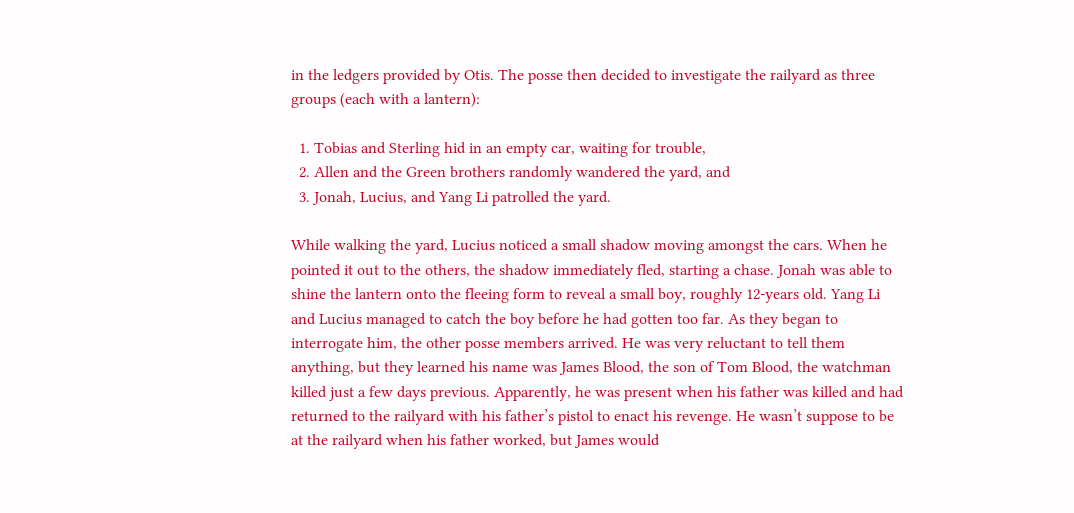in the ledgers provided by Otis. The posse then decided to investigate the railyard as three groups (each with a lantern):

  1. Tobias and Sterling hid in an empty car, waiting for trouble,
  2. Allen and the Green brothers randomly wandered the yard, and
  3. Jonah, Lucius, and Yang Li patrolled the yard.

While walking the yard, Lucius noticed a small shadow moving amongst the cars. When he pointed it out to the others, the shadow immediately fled, starting a chase. Jonah was able to shine the lantern onto the fleeing form to reveal a small boy, roughly 12-years old. Yang Li and Lucius managed to catch the boy before he had gotten too far. As they began to interrogate him, the other posse members arrived. He was very reluctant to tell them anything, but they learned his name was James Blood, the son of Tom Blood, the watchman killed just a few days previous. Apparently, he was present when his father was killed and had returned to the railyard with his father’s pistol to enact his revenge. He wasn’t suppose to be at the railyard when his father worked, but James would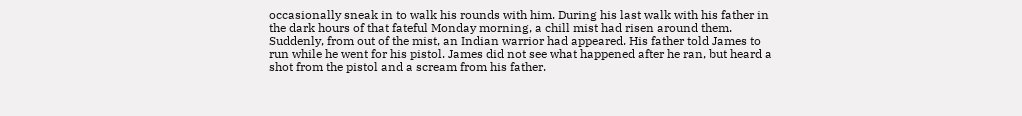occasionally sneak in to walk his rounds with him. During his last walk with his father in the dark hours of that fateful Monday morning, a chill mist had risen around them. Suddenly, from out of the mist, an Indian warrior had appeared. His father told James to run while he went for his pistol. James did not see what happened after he ran, but heard a shot from the pistol and a scream from his father.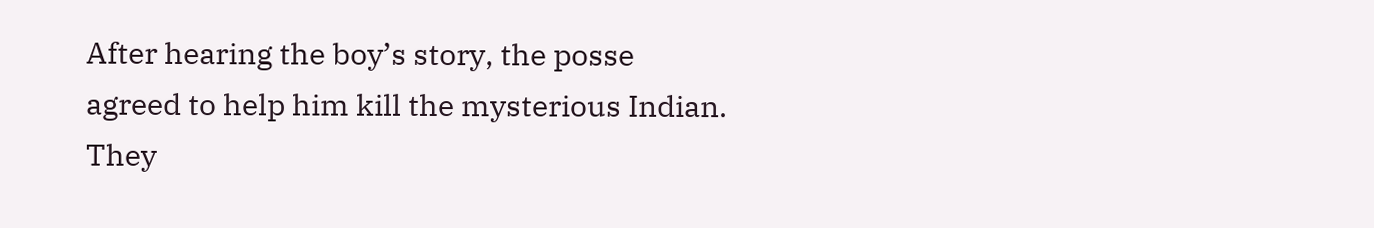After hearing the boy’s story, the posse agreed to help him kill the mysterious Indian. They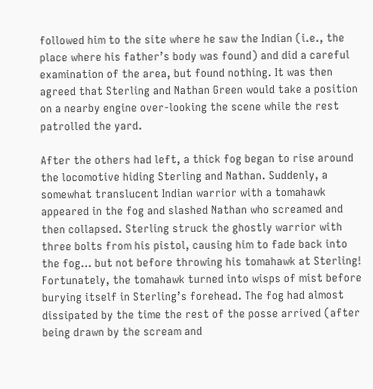followed him to the site where he saw the Indian (i.e., the place where his father’s body was found) and did a careful examination of the area, but found nothing. It was then agreed that Sterling and Nathan Green would take a position on a nearby engine over-looking the scene while the rest patrolled the yard.

After the others had left, a thick fog began to rise around the locomotive hiding Sterling and Nathan. Suddenly, a somewhat translucent Indian warrior with a tomahawk appeared in the fog and slashed Nathan who screamed and then collapsed. Sterling struck the ghostly warrior with three bolts from his pistol, causing him to fade back into the fog… but not before throwing his tomahawk at Sterling! Fortunately, the tomahawk turned into wisps of mist before burying itself in Sterling’s forehead. The fog had almost dissipated by the time the rest of the posse arrived (after being drawn by the scream and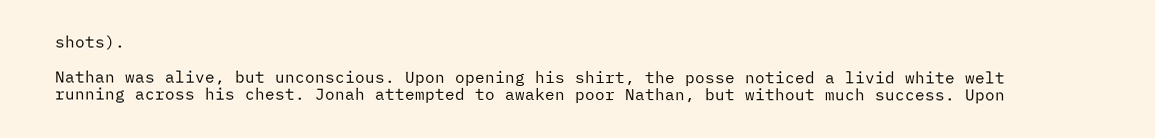shots).

Nathan was alive, but unconscious. Upon opening his shirt, the posse noticed a livid white welt running across his chest. Jonah attempted to awaken poor Nathan, but without much success. Upon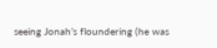seeing Jonah’s floundering (he was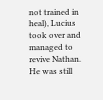not trained in heal), Lucius took over and managed to revive Nathan. He was still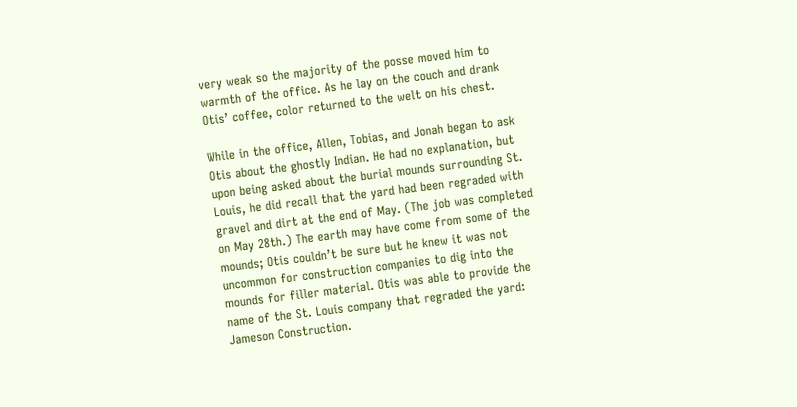very weak so the majority of the posse moved him to warmth of the office. As he lay on the couch and drank Otis’ coffee, color returned to the welt on his chest.

While in the office, Allen, Tobias, and Jonah began to ask Otis about the ghostly Indian. He had no explanation, but upon being asked about the burial mounds surrounding St. Louis, he did recall that the yard had been regraded with gravel and dirt at the end of May. (The job was completed on May 28th.) The earth may have come from some of the mounds; Otis couldn’t be sure but he knew it was not uncommon for construction companies to dig into the mounds for filler material. Otis was able to provide the name of the St. Louis company that regraded the yard: Jameson Construction.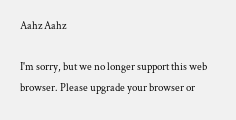Aahz Aahz

I'm sorry, but we no longer support this web browser. Please upgrade your browser or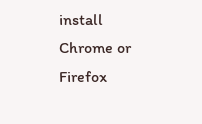install Chrome or Firefox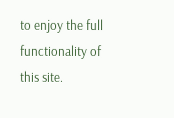to enjoy the full functionality of this site.